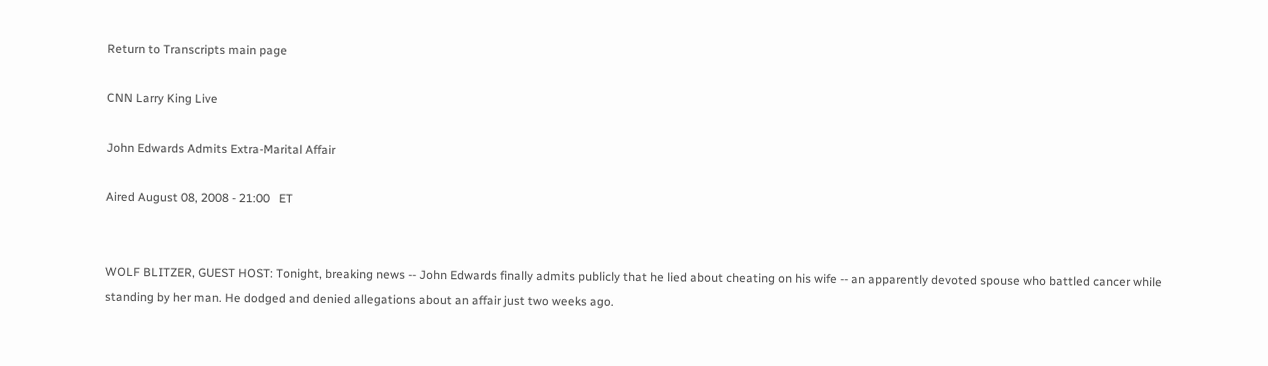Return to Transcripts main page

CNN Larry King Live

John Edwards Admits Extra-Marital Affair

Aired August 08, 2008 - 21:00   ET


WOLF BLITZER, GUEST HOST: Tonight, breaking news -- John Edwards finally admits publicly that he lied about cheating on his wife -- an apparently devoted spouse who battled cancer while standing by her man. He dodged and denied allegations about an affair just two weeks ago.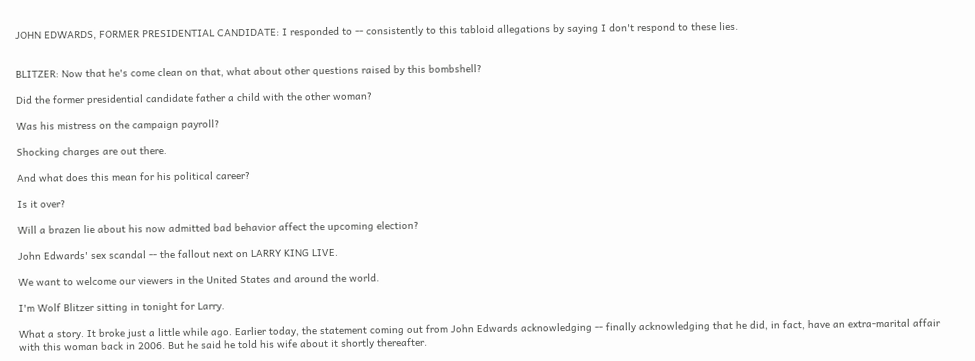JOHN EDWARDS, FORMER PRESIDENTIAL CANDIDATE: I responded to -- consistently to this tabloid allegations by saying I don't respond to these lies.


BLITZER: Now that he's come clean on that, what about other questions raised by this bombshell?

Did the former presidential candidate father a child with the other woman?

Was his mistress on the campaign payroll?

Shocking charges are out there.

And what does this mean for his political career?

Is it over?

Will a brazen lie about his now admitted bad behavior affect the upcoming election?

John Edwards' sex scandal -- the fallout next on LARRY KING LIVE.

We want to welcome our viewers in the United States and around the world.

I'm Wolf Blitzer sitting in tonight for Larry.

What a story. It broke just a little while ago. Earlier today, the statement coming out from John Edwards acknowledging -- finally acknowledging that he did, in fact, have an extra-marital affair with this woman back in 2006. But he said he told his wife about it shortly thereafter.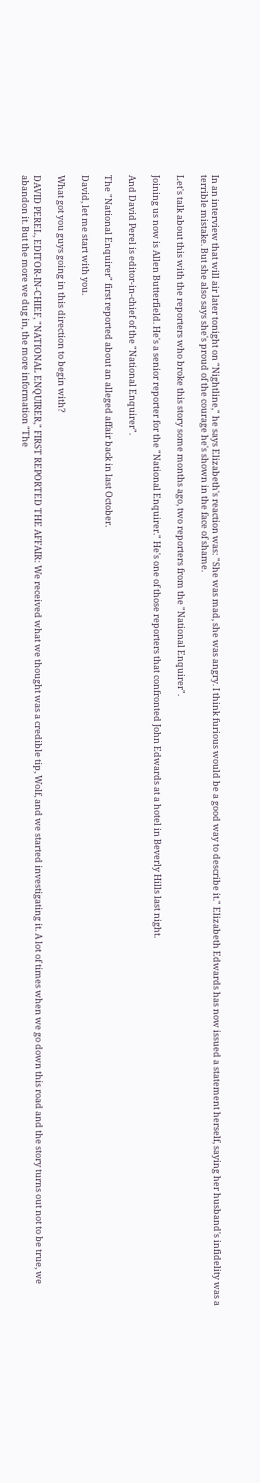In an interview that will air later tonight on "Nightline," he says Elizabeth's reaction was: "She was mad, she was angry. I think furious would be a good way to describe it." Elizabeth Edwards has now issued a statement herself, saying her husband's infidelity was a terrible mistake. But she also says she's proud of the courage he's shown in the face of shame.

Let's talk about this with the reporters who broke this story some months ago, two reporters from the "National Enquirer".

Joining us now is Allen Butterfield. He's a senior reporter for the "National Enquirer." He's one of those reporters that confronted John Edwards at a hotel in Beverly Hills last night.

And David Perel is editor-in-chief of the "National Enquirer".

The "National Enquirer" first reported about an alleged affair back in last October.

David, let me start with you.

What got you guys going in this direction to begin with?

DAVID PEREL, EDITOR-IN-CHIEF, "NATIONAL ENQUIRER," FIRST REPORTED THE AFFAIR: We received what we thought was a credible tip, Wolf, and we started investigating it. A lot of times when we go down this road and the story turns out not to be true, we abandon it. But the more we dug in, the more information "The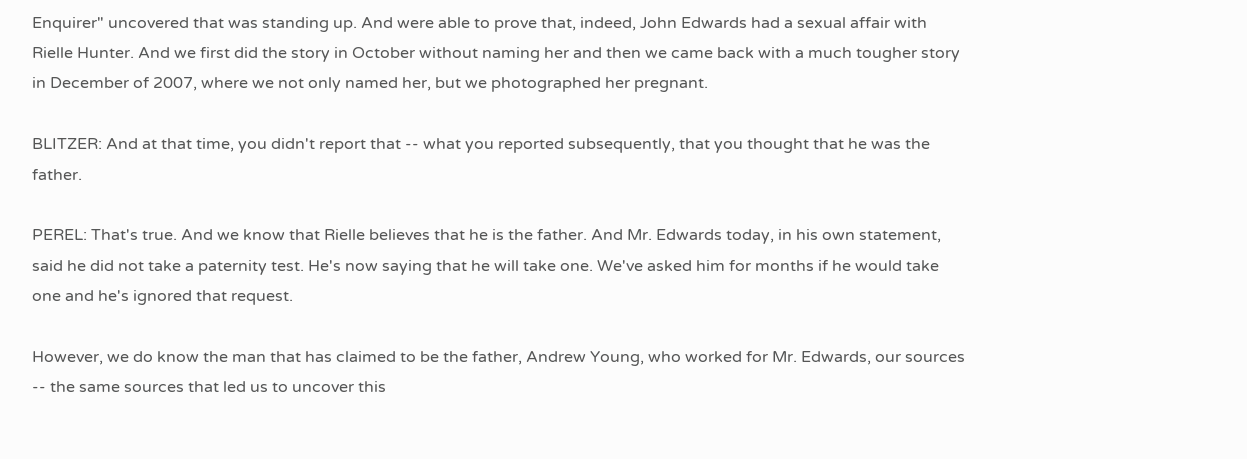Enquirer" uncovered that was standing up. And were able to prove that, indeed, John Edwards had a sexual affair with Rielle Hunter. And we first did the story in October without naming her and then we came back with a much tougher story in December of 2007, where we not only named her, but we photographed her pregnant.

BLITZER: And at that time, you didn't report that -- what you reported subsequently, that you thought that he was the father.

PEREL: That's true. And we know that Rielle believes that he is the father. And Mr. Edwards today, in his own statement, said he did not take a paternity test. He's now saying that he will take one. We've asked him for months if he would take one and he's ignored that request.

However, we do know the man that has claimed to be the father, Andrew Young, who worked for Mr. Edwards, our sources -- the same sources that led us to uncover this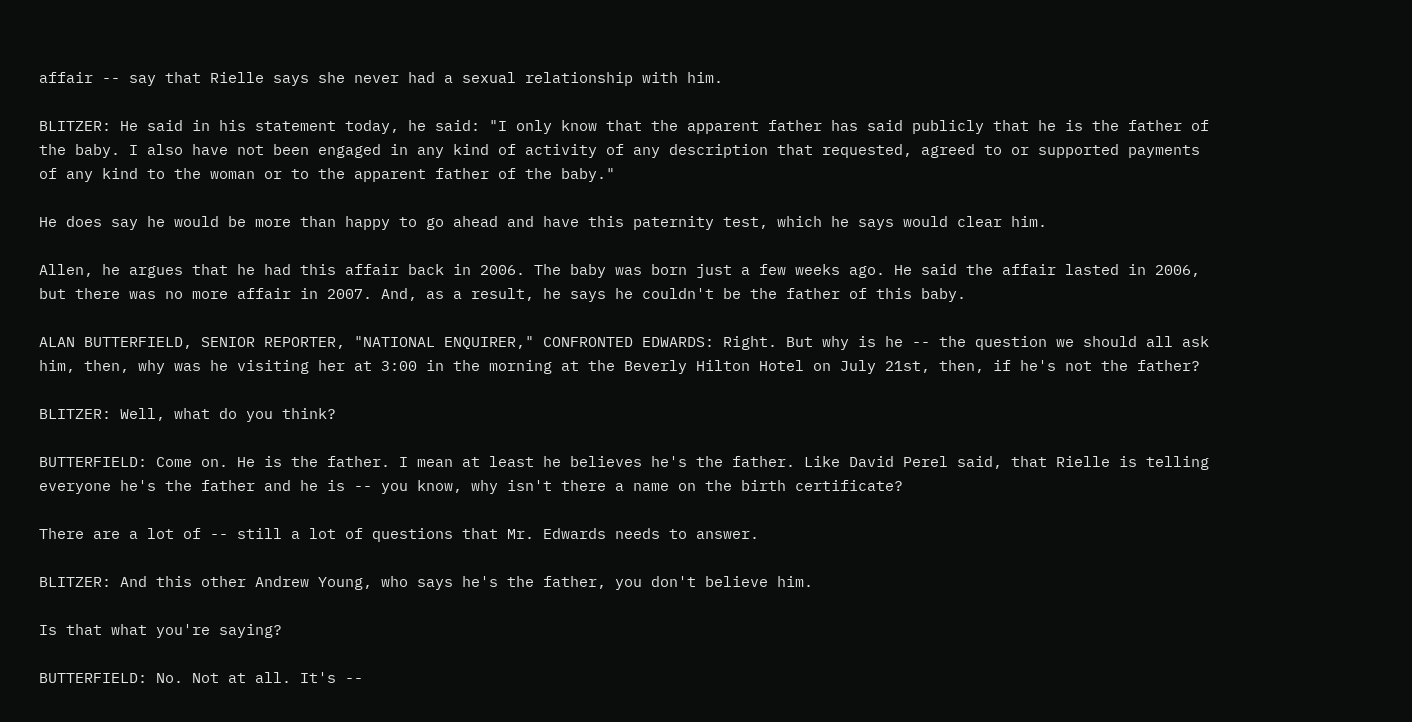affair -- say that Rielle says she never had a sexual relationship with him.

BLITZER: He said in his statement today, he said: "I only know that the apparent father has said publicly that he is the father of the baby. I also have not been engaged in any kind of activity of any description that requested, agreed to or supported payments of any kind to the woman or to the apparent father of the baby."

He does say he would be more than happy to go ahead and have this paternity test, which he says would clear him.

Allen, he argues that he had this affair back in 2006. The baby was born just a few weeks ago. He said the affair lasted in 2006, but there was no more affair in 2007. And, as a result, he says he couldn't be the father of this baby.

ALAN BUTTERFIELD, SENIOR REPORTER, "NATIONAL ENQUIRER," CONFRONTED EDWARDS: Right. But why is he -- the question we should all ask him, then, why was he visiting her at 3:00 in the morning at the Beverly Hilton Hotel on July 21st, then, if he's not the father?

BLITZER: Well, what do you think?

BUTTERFIELD: Come on. He is the father. I mean at least he believes he's the father. Like David Perel said, that Rielle is telling everyone he's the father and he is -- you know, why isn't there a name on the birth certificate?

There are a lot of -- still a lot of questions that Mr. Edwards needs to answer.

BLITZER: And this other Andrew Young, who says he's the father, you don't believe him.

Is that what you're saying?

BUTTERFIELD: No. Not at all. It's --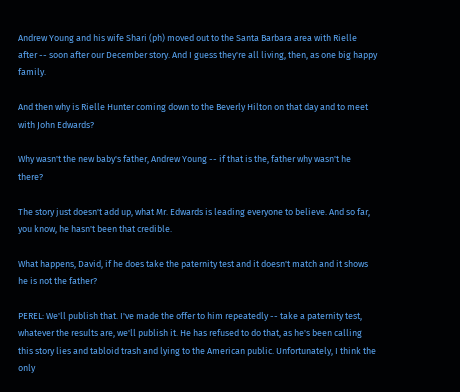Andrew Young and his wife Shari (ph) moved out to the Santa Barbara area with Rielle after -- soon after our December story. And I guess they're all living, then, as one big happy family.

And then why is Rielle Hunter coming down to the Beverly Hilton on that day and to meet with John Edwards?

Why wasn't the new baby's father, Andrew Young -- if that is the, father why wasn't he there?

The story just doesn't add up, what Mr. Edwards is leading everyone to believe. And so far, you know, he hasn't been that credible.

What happens, David, if he does take the paternity test and it doesn't match and it shows he is not the father?

PEREL: We'll publish that. I've made the offer to him repeatedly -- take a paternity test, whatever the results are, we'll publish it. He has refused to do that, as he's been calling this story lies and tabloid trash and lying to the American public. Unfortunately, I think the only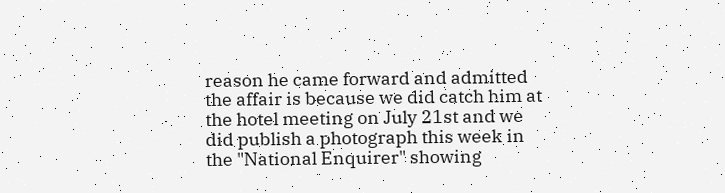reason he came forward and admitted the affair is because we did catch him at the hotel meeting on July 21st and we did publish a photograph this week in the "National Enquirer" showing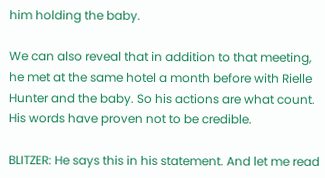him holding the baby.

We can also reveal that in addition to that meeting, he met at the same hotel a month before with Rielle Hunter and the baby. So his actions are what count. His words have proven not to be credible.

BLITZER: He says this in his statement. And let me read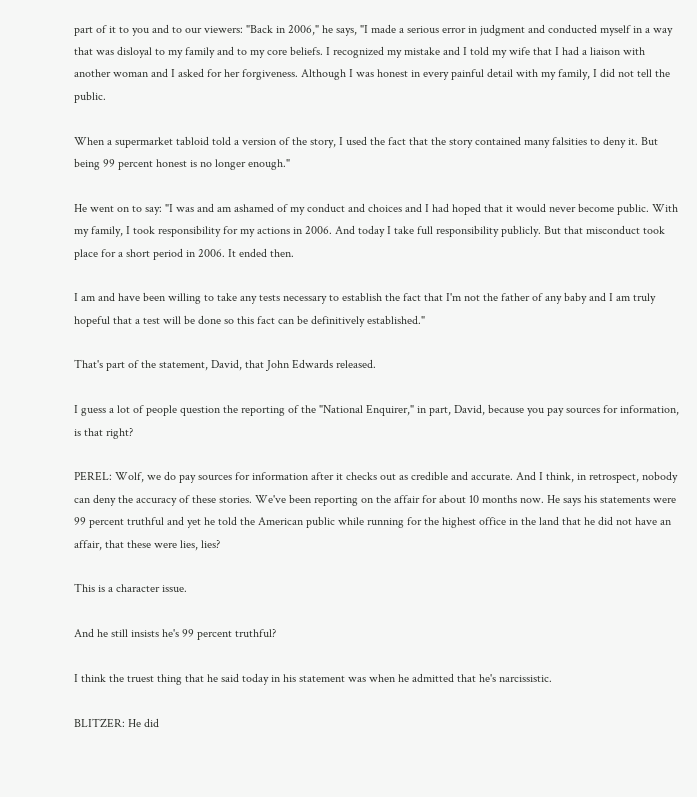part of it to you and to our viewers: "Back in 2006," he says, "I made a serious error in judgment and conducted myself in a way that was disloyal to my family and to my core beliefs. I recognized my mistake and I told my wife that I had a liaison with another woman and I asked for her forgiveness. Although I was honest in every painful detail with my family, I did not tell the public.

When a supermarket tabloid told a version of the story, I used the fact that the story contained many falsities to deny it. But being 99 percent honest is no longer enough."

He went on to say: "I was and am ashamed of my conduct and choices and I had hoped that it would never become public. With my family, I took responsibility for my actions in 2006. And today I take full responsibility publicly. But that misconduct took place for a short period in 2006. It ended then.

I am and have been willing to take any tests necessary to establish the fact that I'm not the father of any baby and I am truly hopeful that a test will be done so this fact can be definitively established."

That's part of the statement, David, that John Edwards released.

I guess a lot of people question the reporting of the "National Enquirer," in part, David, because you pay sources for information, is that right?

PEREL: Wolf, we do pay sources for information after it checks out as credible and accurate. And I think, in retrospect, nobody can deny the accuracy of these stories. We've been reporting on the affair for about 10 months now. He says his statements were 99 percent truthful and yet he told the American public while running for the highest office in the land that he did not have an affair, that these were lies, lies?

This is a character issue.

And he still insists he's 99 percent truthful?

I think the truest thing that he said today in his statement was when he admitted that he's narcissistic.

BLITZER: He did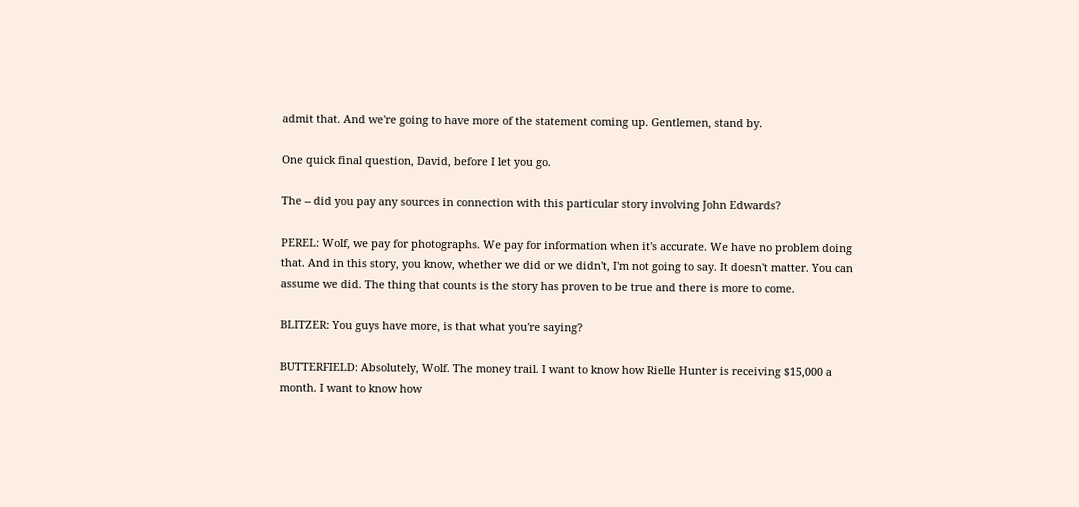admit that. And we're going to have more of the statement coming up. Gentlemen, stand by.

One quick final question, David, before I let you go.

The -- did you pay any sources in connection with this particular story involving John Edwards?

PEREL: Wolf, we pay for photographs. We pay for information when it's accurate. We have no problem doing that. And in this story, you know, whether we did or we didn't, I'm not going to say. It doesn't matter. You can assume we did. The thing that counts is the story has proven to be true and there is more to come.

BLITZER: You guys have more, is that what you're saying?

BUTTERFIELD: Absolutely, Wolf. The money trail. I want to know how Rielle Hunter is receiving $15,000 a month. I want to know how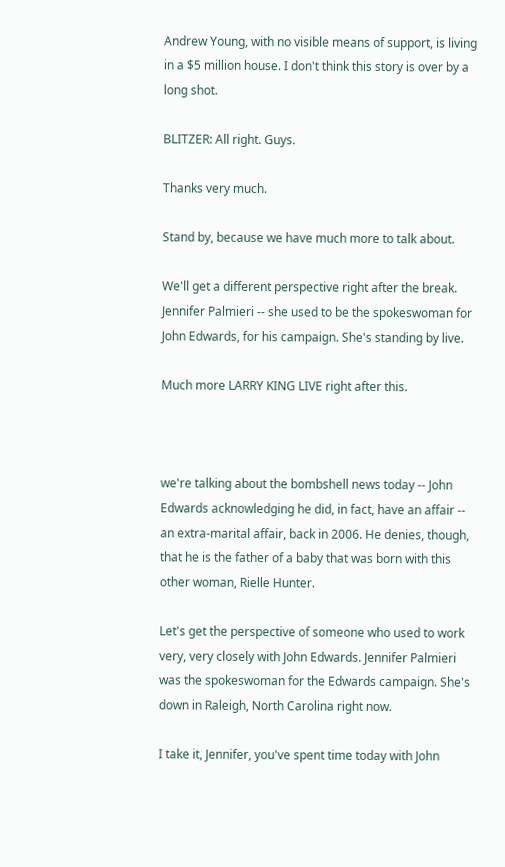Andrew Young, with no visible means of support, is living in a $5 million house. I don't think this story is over by a long shot.

BLITZER: All right. Guys.

Thanks very much.

Stand by, because we have much more to talk about.

We'll get a different perspective right after the break. Jennifer Palmieri -- she used to be the spokeswoman for John Edwards, for his campaign. She's standing by live.

Much more LARRY KING LIVE right after this.



we're talking about the bombshell news today -- John Edwards acknowledging he did, in fact, have an affair -- an extra-marital affair, back in 2006. He denies, though, that he is the father of a baby that was born with this other woman, Rielle Hunter.

Let's get the perspective of someone who used to work very, very closely with John Edwards. Jennifer Palmieri was the spokeswoman for the Edwards campaign. She's down in Raleigh, North Carolina right now.

I take it, Jennifer, you've spent time today with John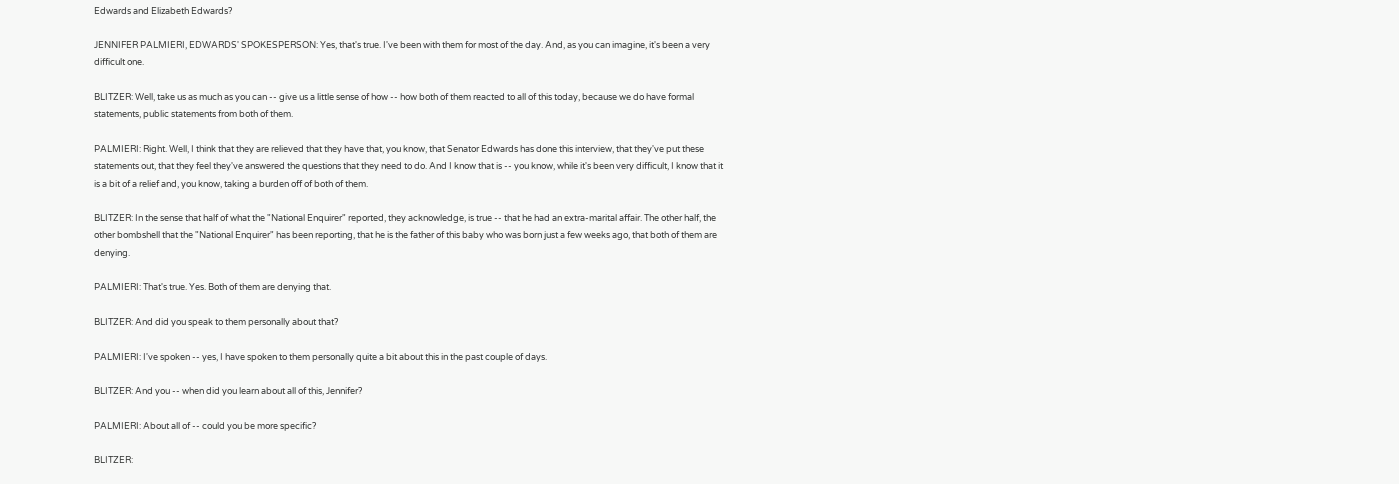Edwards and Elizabeth Edwards?

JENNIFER PALMIERI, EDWARDS' SPOKESPERSON: Yes, that's true. I've been with them for most of the day. And, as you can imagine, it's been a very difficult one.

BLITZER: Well, take us as much as you can -- give us a little sense of how -- how both of them reacted to all of this today, because we do have formal statements, public statements from both of them.

PALMIERI: Right. Well, I think that they are relieved that they have that, you know, that Senator Edwards has done this interview, that they've put these statements out, that they feel they've answered the questions that they need to do. And I know that is -- you know, while it's been very difficult, I know that it is a bit of a relief and, you know, taking a burden off of both of them.

BLITZER: In the sense that half of what the "National Enquirer" reported, they acknowledge, is true -- that he had an extra-marital affair. The other half, the other bombshell that the "National Enquirer" has been reporting, that he is the father of this baby who was born just a few weeks ago, that both of them are denying.

PALMIERI: That's true. Yes. Both of them are denying that.

BLITZER: And did you speak to them personally about that?

PALMIERI: I've spoken -- yes, I have spoken to them personally quite a bit about this in the past couple of days.

BLITZER: And you -- when did you learn about all of this, Jennifer?

PALMIERI: About all of -- could you be more specific?

BLITZER: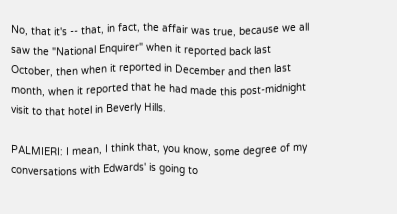No, that it's -- that, in fact, the affair was true, because we all saw the "National Enquirer" when it reported back last October, then when it reported in December and then last month, when it reported that he had made this post-midnight visit to that hotel in Beverly Hills.

PALMIERI: I mean, I think that, you know, some degree of my conversations with Edwards' is going to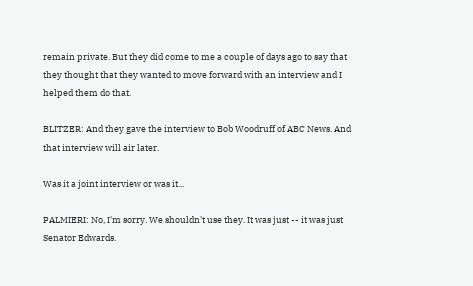remain private. But they did come to me a couple of days ago to say that they thought that they wanted to move forward with an interview and I helped them do that.

BLITZER: And they gave the interview to Bob Woodruff of ABC News. And that interview will air later.

Was it a joint interview or was it...

PALMIERI: No, I'm sorry. We shouldn't use they. It was just -- it was just Senator Edwards.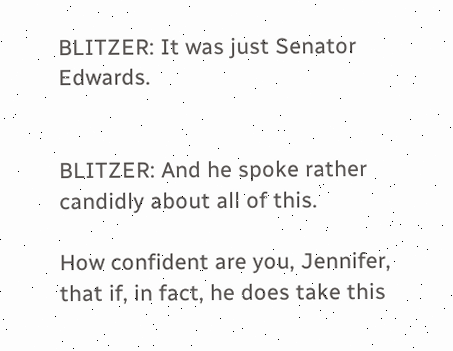BLITZER: It was just Senator Edwards.


BLITZER: And he spoke rather candidly about all of this.

How confident are you, Jennifer, that if, in fact, he does take this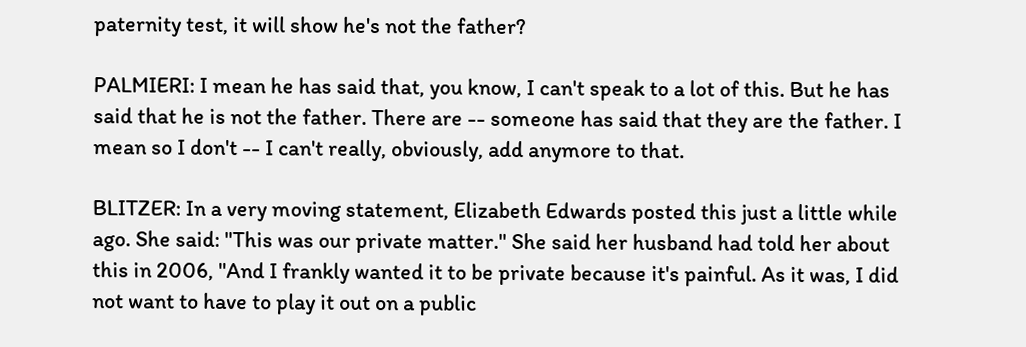paternity test, it will show he's not the father?

PALMIERI: I mean he has said that, you know, I can't speak to a lot of this. But he has said that he is not the father. There are -- someone has said that they are the father. I mean so I don't -- I can't really, obviously, add anymore to that.

BLITZER: In a very moving statement, Elizabeth Edwards posted this just a little while ago. She said: "This was our private matter." She said her husband had told her about this in 2006, "And I frankly wanted it to be private because it's painful. As it was, I did not want to have to play it out on a public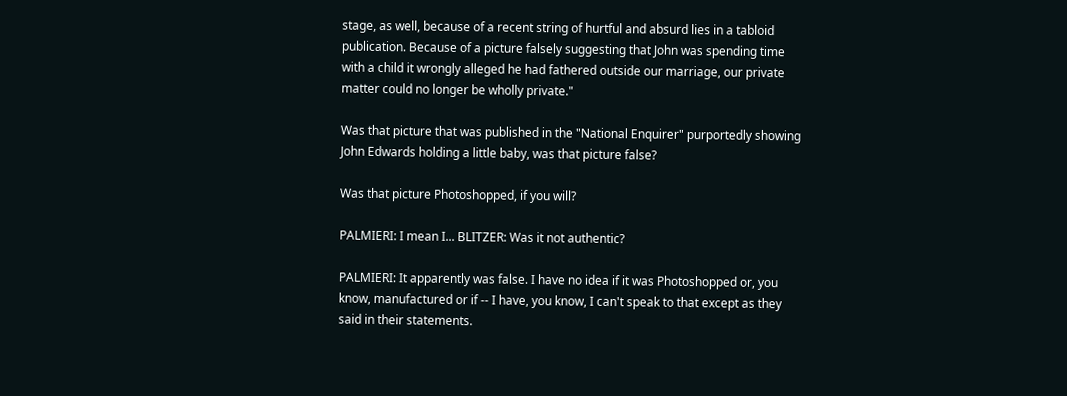stage, as well, because of a recent string of hurtful and absurd lies in a tabloid publication. Because of a picture falsely suggesting that John was spending time with a child it wrongly alleged he had fathered outside our marriage, our private matter could no longer be wholly private."

Was that picture that was published in the "National Enquirer" purportedly showing John Edwards holding a little baby, was that picture false?

Was that picture Photoshopped, if you will?

PALMIERI: I mean I... BLITZER: Was it not authentic?

PALMIERI: It apparently was false. I have no idea if it was Photoshopped or, you know, manufactured or if -- I have, you know, I can't speak to that except as they said in their statements.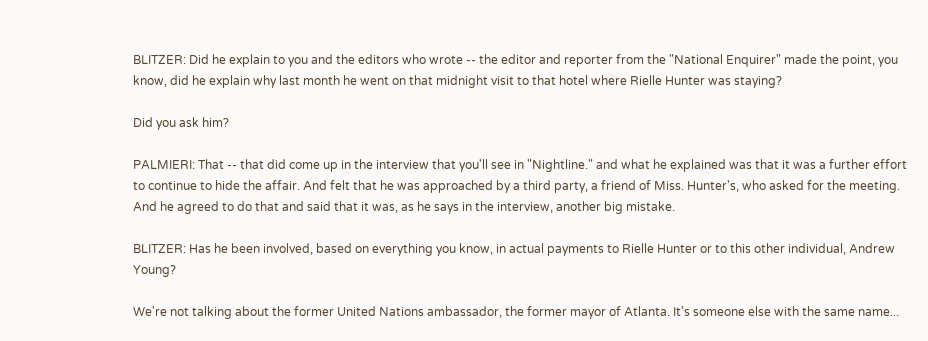BLITZER: Did he explain to you and the editors who wrote -- the editor and reporter from the "National Enquirer" made the point, you know, did he explain why last month he went on that midnight visit to that hotel where Rielle Hunter was staying?

Did you ask him?

PALMIERI: That -- that did come up in the interview that you'll see in "Nightline." and what he explained was that it was a further effort to continue to hide the affair. And felt that he was approached by a third party, a friend of Miss. Hunter's, who asked for the meeting. And he agreed to do that and said that it was, as he says in the interview, another big mistake.

BLITZER: Has he been involved, based on everything you know, in actual payments to Rielle Hunter or to this other individual, Andrew Young?

We're not talking about the former United Nations ambassador, the former mayor of Atlanta. It's someone else with the same name...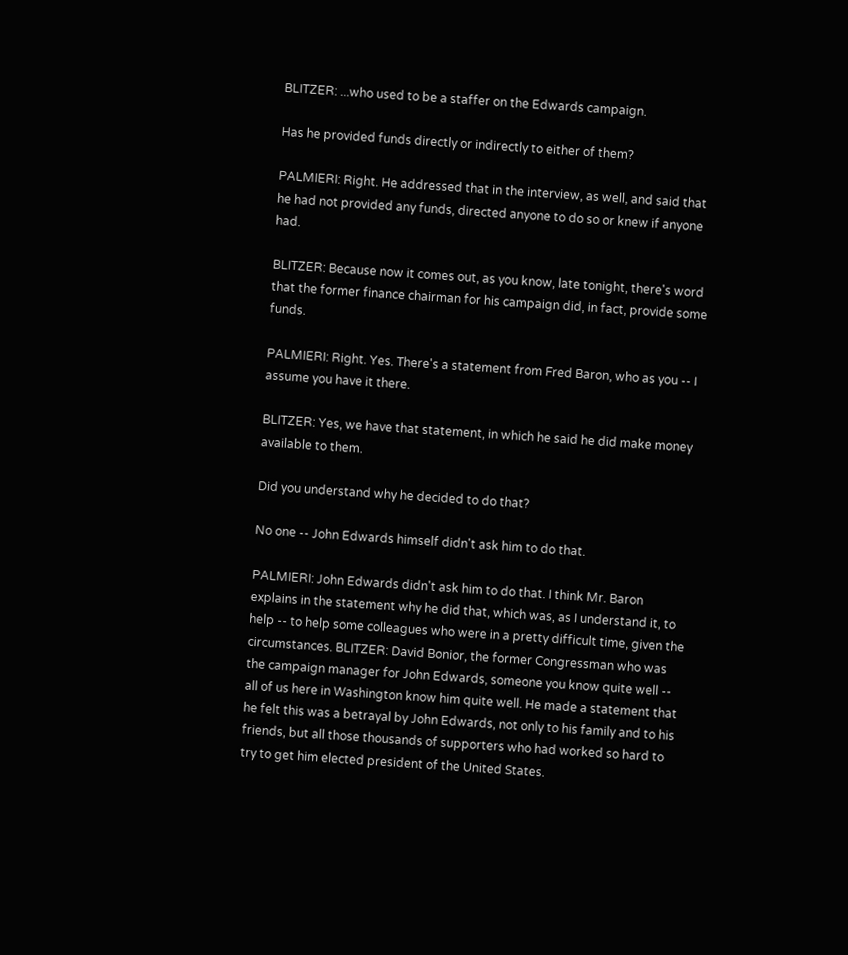BLITZER: ...who used to be a staffer on the Edwards campaign.

Has he provided funds directly or indirectly to either of them?

PALMIERI: Right. He addressed that in the interview, as well, and said that he had not provided any funds, directed anyone to do so or knew if anyone had.

BLITZER: Because now it comes out, as you know, late tonight, there's word that the former finance chairman for his campaign did, in fact, provide some funds.

PALMIERI: Right. Yes. There's a statement from Fred Baron, who as you -- I assume you have it there.

BLITZER: Yes, we have that statement, in which he said he did make money available to them.

Did you understand why he decided to do that?

No one -- John Edwards himself didn't ask him to do that.

PALMIERI: John Edwards didn't ask him to do that. I think Mr. Baron explains in the statement why he did that, which was, as I understand it, to help -- to help some colleagues who were in a pretty difficult time, given the circumstances. BLITZER: David Bonior, the former Congressman who was the campaign manager for John Edwards, someone you know quite well -- all of us here in Washington know him quite well. He made a statement that he felt this was a betrayal by John Edwards, not only to his family and to his friends, but all those thousands of supporters who had worked so hard to try to get him elected president of the United States.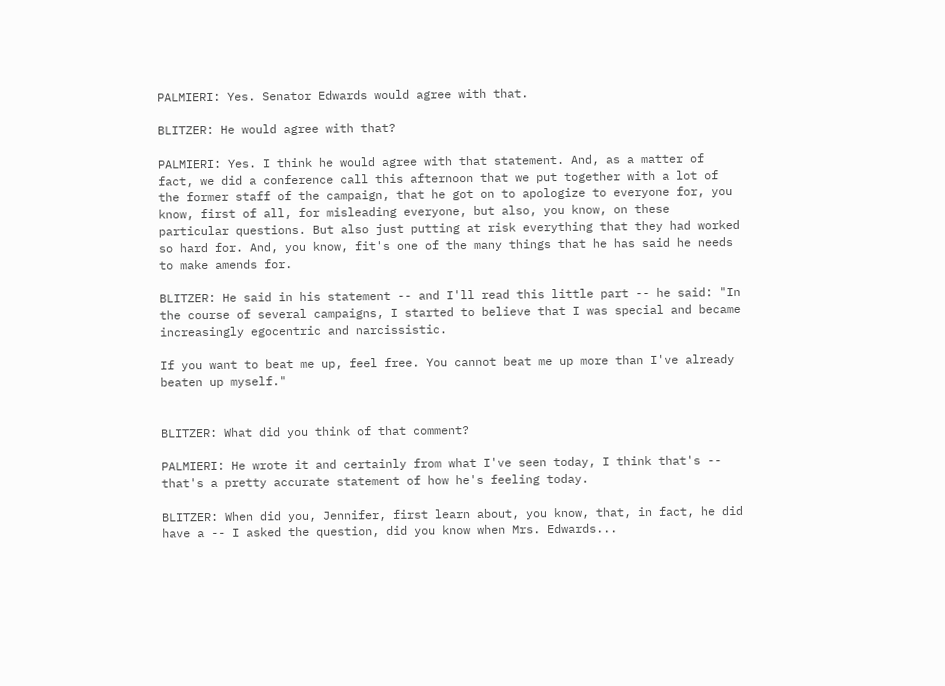PALMIERI: Yes. Senator Edwards would agree with that.

BLITZER: He would agree with that?

PALMIERI: Yes. I think he would agree with that statement. And, as a matter of fact, we did a conference call this afternoon that we put together with a lot of the former staff of the campaign, that he got on to apologize to everyone for, you know, first of all, for misleading everyone, but also, you know, on these particular questions. But also just putting at risk everything that they had worked so hard for. And, you know, fit's one of the many things that he has said he needs to make amends for.

BLITZER: He said in his statement -- and I'll read this little part -- he said: "In the course of several campaigns, I started to believe that I was special and became increasingly egocentric and narcissistic.

If you want to beat me up, feel free. You cannot beat me up more than I've already beaten up myself."


BLITZER: What did you think of that comment?

PALMIERI: He wrote it and certainly from what I've seen today, I think that's -- that's a pretty accurate statement of how he's feeling today.

BLITZER: When did you, Jennifer, first learn about, you know, that, in fact, he did have a -- I asked the question, did you know when Mrs. Edwards...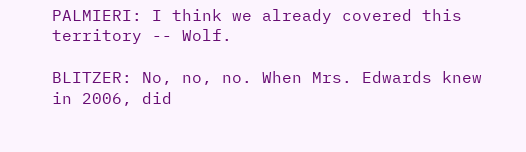PALMIERI: I think we already covered this territory -- Wolf.

BLITZER: No, no, no. When Mrs. Edwards knew in 2006, did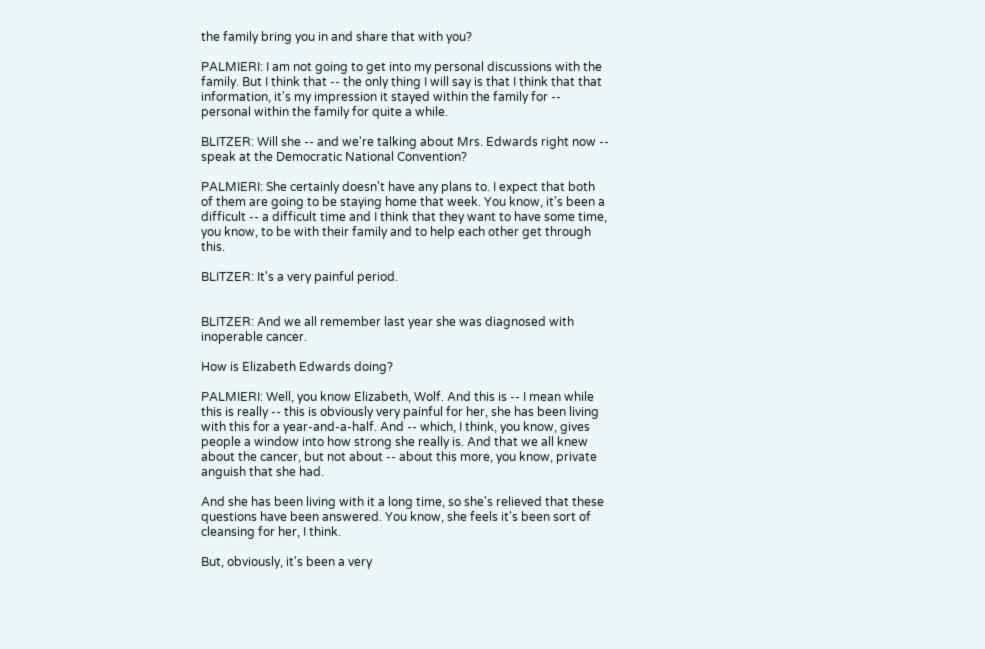the family bring you in and share that with you?

PALMIERI: I am not going to get into my personal discussions with the family. But I think that -- the only thing I will say is that I think that that information, it's my impression it stayed within the family for -- personal within the family for quite a while.

BLITZER: Will she -- and we're talking about Mrs. Edwards right now -- speak at the Democratic National Convention?

PALMIERI: She certainly doesn't have any plans to. I expect that both of them are going to be staying home that week. You know, it's been a difficult -- a difficult time and I think that they want to have some time, you know, to be with their family and to help each other get through this.

BLITZER: It's a very painful period.


BLITZER: And we all remember last year she was diagnosed with inoperable cancer.

How is Elizabeth Edwards doing?

PALMIERI: Well, you know Elizabeth, Wolf. And this is -- I mean while this is really -- this is obviously very painful for her, she has been living with this for a year-and-a-half. And -- which, I think, you know, gives people a window into how strong she really is. And that we all knew about the cancer, but not about -- about this more, you know, private anguish that she had.

And she has been living with it a long time, so she's relieved that these questions have been answered. You know, she feels it's been sort of cleansing for her, I think.

But, obviously, it's been a very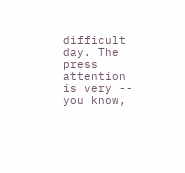difficult day. The press attention is very -- you know,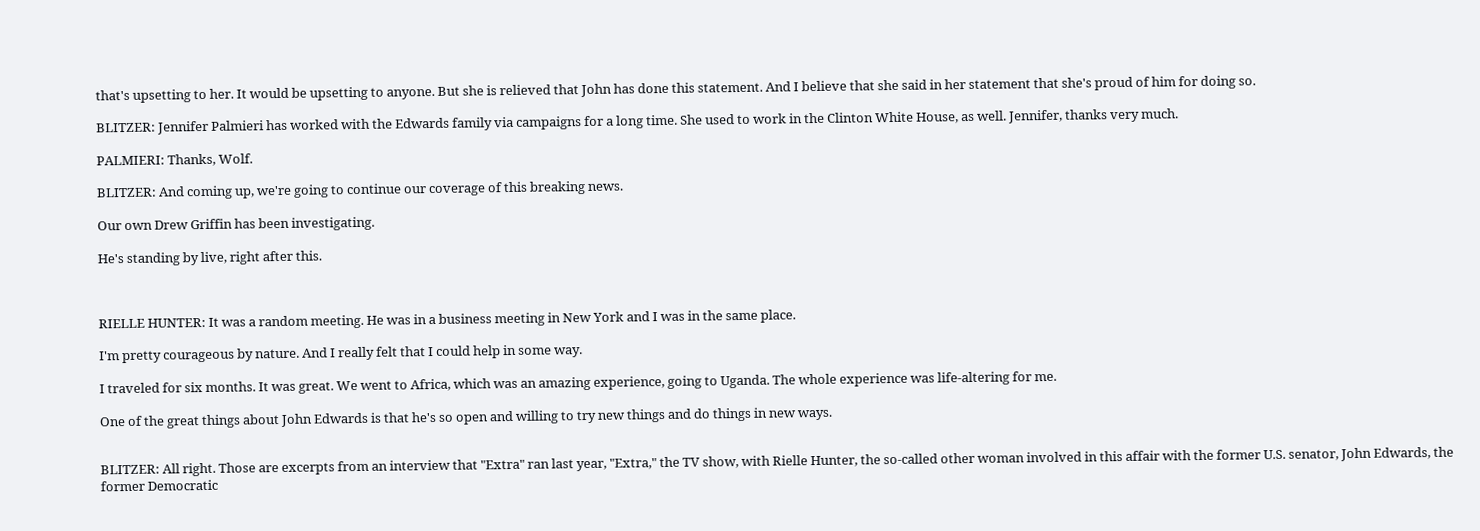that's upsetting to her. It would be upsetting to anyone. But she is relieved that John has done this statement. And I believe that she said in her statement that she's proud of him for doing so.

BLITZER: Jennifer Palmieri has worked with the Edwards family via campaigns for a long time. She used to work in the Clinton White House, as well. Jennifer, thanks very much.

PALMIERI: Thanks, Wolf.

BLITZER: And coming up, we're going to continue our coverage of this breaking news.

Our own Drew Griffin has been investigating.

He's standing by live, right after this.



RIELLE HUNTER: It was a random meeting. He was in a business meeting in New York and I was in the same place.

I'm pretty courageous by nature. And I really felt that I could help in some way.

I traveled for six months. It was great. We went to Africa, which was an amazing experience, going to Uganda. The whole experience was life-altering for me.

One of the great things about John Edwards is that he's so open and willing to try new things and do things in new ways.


BLITZER: All right. Those are excerpts from an interview that "Extra" ran last year, "Extra," the TV show, with Rielle Hunter, the so-called other woman involved in this affair with the former U.S. senator, John Edwards, the former Democratic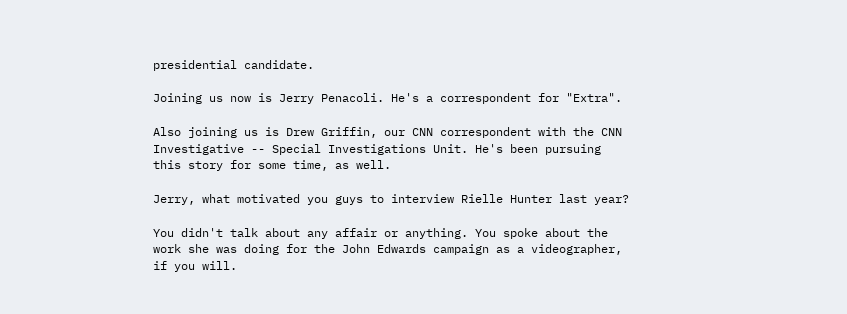presidential candidate.

Joining us now is Jerry Penacoli. He's a correspondent for "Extra".

Also joining us is Drew Griffin, our CNN correspondent with the CNN Investigative -- Special Investigations Unit. He's been pursuing this story for some time, as well.

Jerry, what motivated you guys to interview Rielle Hunter last year?

You didn't talk about any affair or anything. You spoke about the work she was doing for the John Edwards campaign as a videographer, if you will.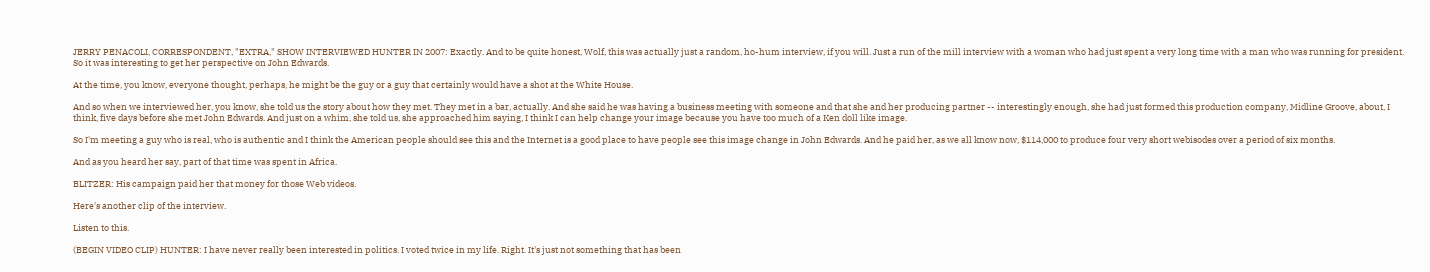JERRY PENACOLI, CORRESPONDENT, "EXTRA," SHOW INTERVIEWED HUNTER IN 2007: Exactly. And to be quite honest, Wolf, this was actually just a random, ho-hum interview, if you will. Just a run of the mill interview with a woman who had just spent a very long time with a man who was running for president. So it was interesting to get her perspective on John Edwards.

At the time, you know, everyone thought, perhaps, he might be the guy or a guy that certainly would have a shot at the White House.

And so when we interviewed her, you know, she told us the story about how they met. They met in a bar, actually. And she said he was having a business meeting with someone and that she and her producing partner -- interestingly enough, she had just formed this production company, Midline Groove, about, I think, five days before she met John Edwards. And just on a whim, she told us, she approached him saying, I think I can help change your image because you have too much of a Ken doll like image.

So I'm meeting a guy who is real, who is authentic and I think the American people should see this and the Internet is a good place to have people see this image change in John Edwards. And he paid her, as we all know now, $114,000 to produce four very short webisodes over a period of six months.

And as you heard her say, part of that time was spent in Africa.

BLITZER: His campaign paid her that money for those Web videos.

Here's another clip of the interview.

Listen to this.

(BEGIN VIDEO CLIP) HUNTER: I have never really been interested in politics. I voted twice in my life. Right. It's just not something that has been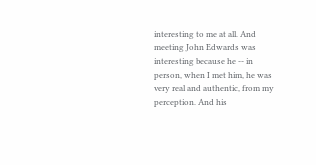interesting to me at all. And meeting John Edwards was interesting because he -- in person, when I met him, he was very real and authentic, from my perception. And his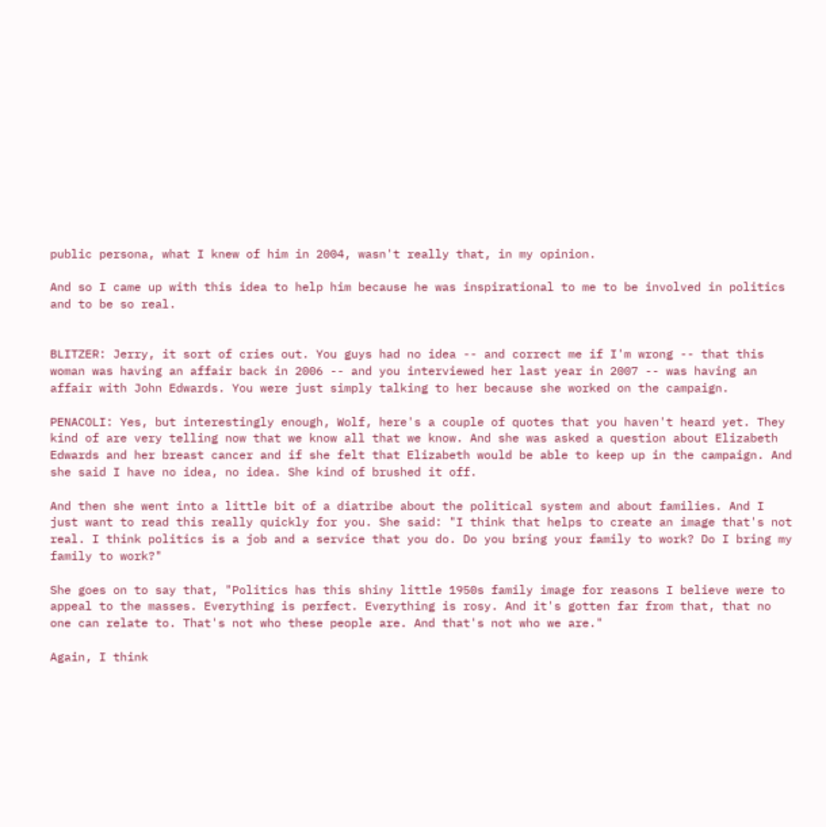public persona, what I knew of him in 2004, wasn't really that, in my opinion.

And so I came up with this idea to help him because he was inspirational to me to be involved in politics and to be so real.


BLITZER: Jerry, it sort of cries out. You guys had no idea -- and correct me if I'm wrong -- that this woman was having an affair back in 2006 -- and you interviewed her last year in 2007 -- was having an affair with John Edwards. You were just simply talking to her because she worked on the campaign.

PENACOLI: Yes, but interestingly enough, Wolf, here's a couple of quotes that you haven't heard yet. They kind of are very telling now that we know all that we know. And she was asked a question about Elizabeth Edwards and her breast cancer and if she felt that Elizabeth would be able to keep up in the campaign. And she said I have no idea, no idea. She kind of brushed it off.

And then she went into a little bit of a diatribe about the political system and about families. And I just want to read this really quickly for you. She said: "I think that helps to create an image that's not real. I think politics is a job and a service that you do. Do you bring your family to work? Do I bring my family to work?"

She goes on to say that, "Politics has this shiny little 1950s family image for reasons I believe were to appeal to the masses. Everything is perfect. Everything is rosy. And it's gotten far from that, that no one can relate to. That's not who these people are. And that's not who we are."

Again, I think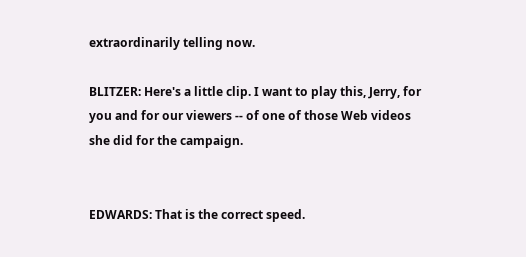extraordinarily telling now.

BLITZER: Here's a little clip. I want to play this, Jerry, for you and for our viewers -- of one of those Web videos she did for the campaign.


EDWARDS: That is the correct speed.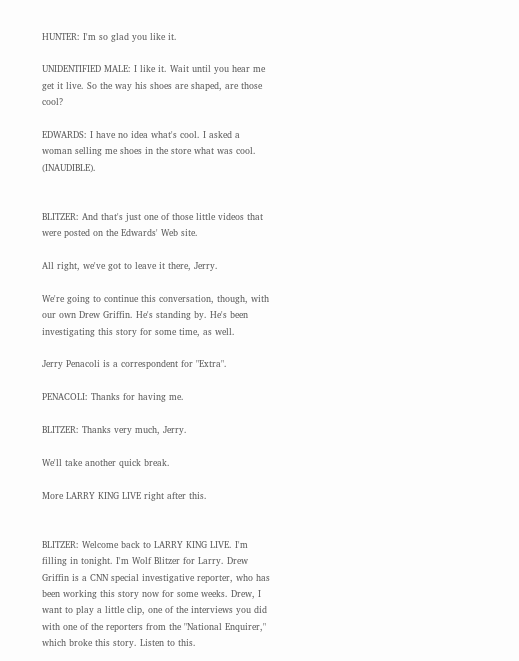HUNTER: I'm so glad you like it.

UNIDENTIFIED MALE: I like it. Wait until you hear me get it live. So the way his shoes are shaped, are those cool?

EDWARDS: I have no idea what's cool. I asked a woman selling me shoes in the store what was cool. (INAUDIBLE).


BLITZER: And that's just one of those little videos that were posted on the Edwards' Web site.

All right, we've got to leave it there, Jerry.

We're going to continue this conversation, though, with our own Drew Griffin. He's standing by. He's been investigating this story for some time, as well.

Jerry Penacoli is a correspondent for "Extra".

PENACOLI: Thanks for having me.

BLITZER: Thanks very much, Jerry.

We'll take another quick break.

More LARRY KING LIVE right after this.


BLITZER: Welcome back to LARRY KING LIVE. I'm filling in tonight. I'm Wolf Blitzer for Larry. Drew Griffin is a CNN special investigative reporter, who has been working this story now for some weeks. Drew, I want to play a little clip, one of the interviews you did with one of the reporters from the "National Enquirer," which broke this story. Listen to this.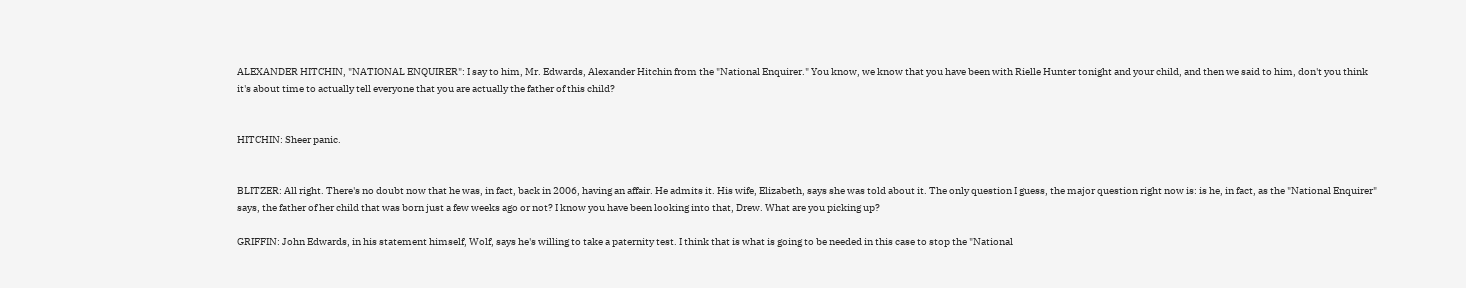ALEXANDER HITCHIN, "NATIONAL ENQUIRER": I say to him, Mr. Edwards, Alexander Hitchin from the "National Enquirer." You know, we know that you have been with Rielle Hunter tonight and your child, and then we said to him, don't you think it's about time to actually tell everyone that you are actually the father of this child?


HITCHIN: Sheer panic.


BLITZER: All right. There's no doubt now that he was, in fact, back in 2006, having an affair. He admits it. His wife, Elizabeth, says she was told about it. The only question I guess, the major question right now is: is he, in fact, as the "National Enquirer" says, the father of her child that was born just a few weeks ago or not? I know you have been looking into that, Drew. What are you picking up?

GRIFFIN: John Edwards, in his statement himself, Wolf, says he's willing to take a paternity test. I think that is what is going to be needed in this case to stop the "National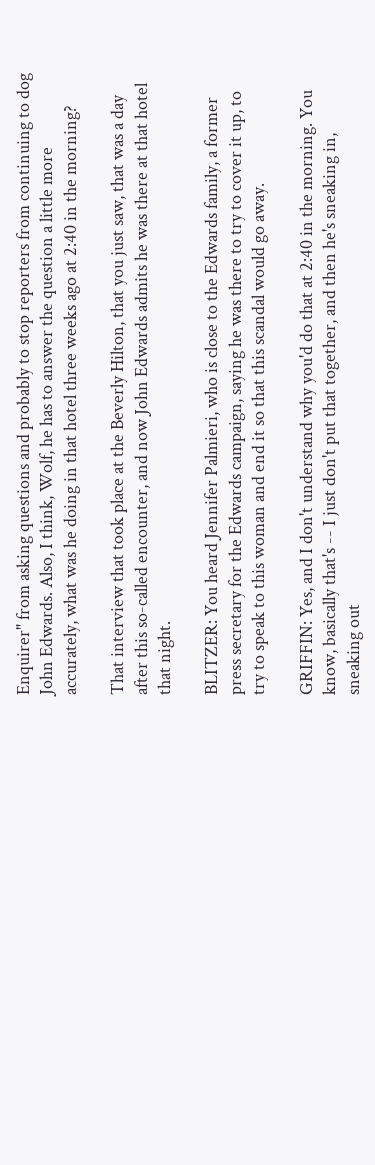Enquirer" from asking questions and probably to stop reporters from continuing to dog John Edwards. Also, I think, Wolf, he has to answer the question a little more accurately, what was he doing in that hotel three weeks ago at 2:40 in the morning?

That interview that took place at the Beverly Hilton, that you just saw, that was a day after this so-called encounter, and now John Edwards admits he was there at that hotel that night.

BLITZER: You heard Jennifer Palmieri, who is close to the Edwards family, a former press secretary for the Edwards campaign, saying he was there to try to cover it up, to try to speak to this woman and end it so that this scandal would go away.

GRIFFIN: Yes, and I don't understand why you'd do that at 2:40 in the morning. You know, basically that's -- I just don't put that together, and then he's sneaking in, sneaking out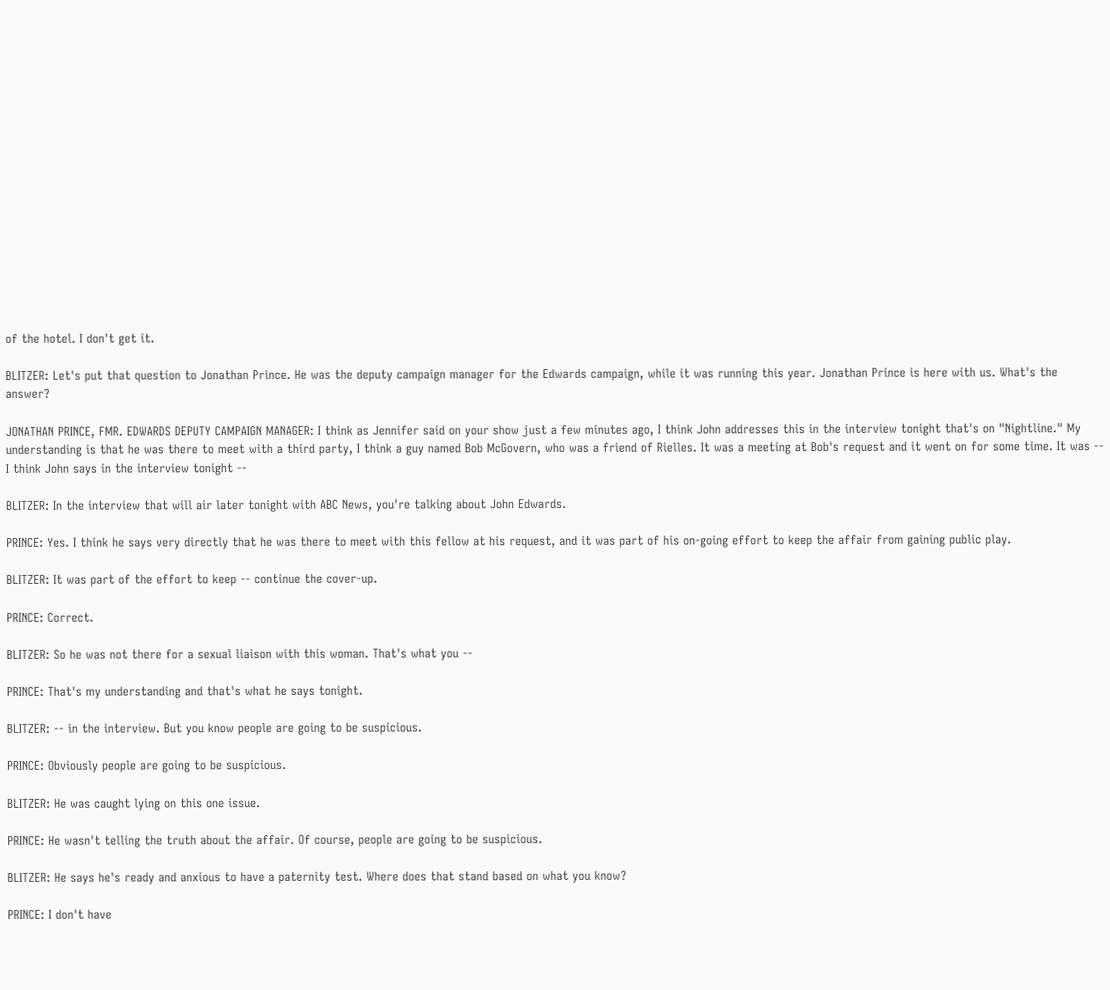of the hotel. I don't get it.

BLITZER: Let's put that question to Jonathan Prince. He was the deputy campaign manager for the Edwards campaign, while it was running this year. Jonathan Prince is here with us. What's the answer?

JONATHAN PRINCE, FMR. EDWARDS DEPUTY CAMPAIGN MANAGER: I think as Jennifer said on your show just a few minutes ago, I think John addresses this in the interview tonight that's on "Nightline." My understanding is that he was there to meet with a third party, I think a guy named Bob McGovern, who was a friend of Rielles. It was a meeting at Bob's request and it went on for some time. It was -- I think John says in the interview tonight --

BLITZER: In the interview that will air later tonight with ABC News, you're talking about John Edwards.

PRINCE: Yes. I think he says very directly that he was there to meet with this fellow at his request, and it was part of his on-going effort to keep the affair from gaining public play.

BLITZER: It was part of the effort to keep -- continue the cover-up.

PRINCE: Correct.

BLITZER: So he was not there for a sexual liaison with this woman. That's what you --

PRINCE: That's my understanding and that's what he says tonight.

BLITZER: -- in the interview. But you know people are going to be suspicious.

PRINCE: Obviously people are going to be suspicious.

BLITZER: He was caught lying on this one issue.

PRINCE: He wasn't telling the truth about the affair. Of course, people are going to be suspicious.

BLITZER: He says he's ready and anxious to have a paternity test. Where does that stand based on what you know?

PRINCE: I don't have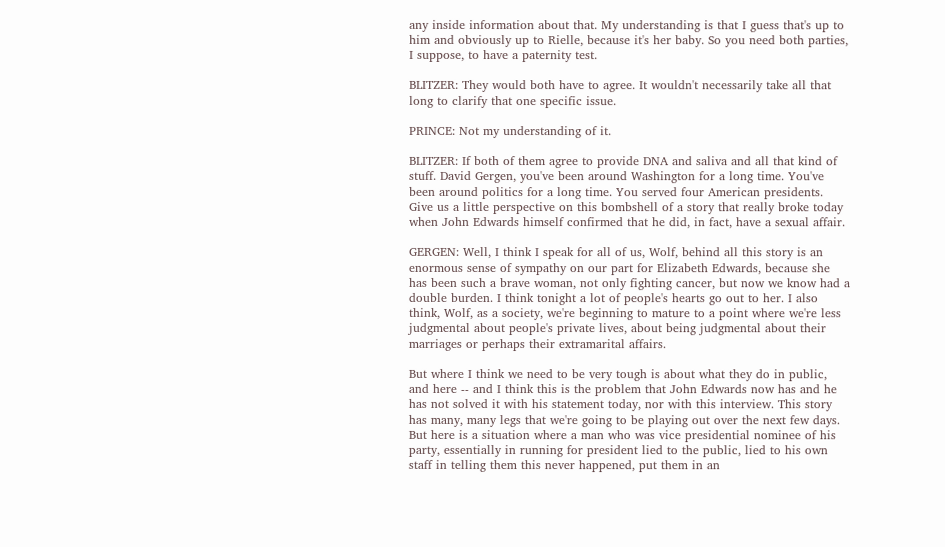any inside information about that. My understanding is that I guess that's up to him and obviously up to Rielle, because it's her baby. So you need both parties, I suppose, to have a paternity test.

BLITZER: They would both have to agree. It wouldn't necessarily take all that long to clarify that one specific issue.

PRINCE: Not my understanding of it.

BLITZER: If both of them agree to provide DNA and saliva and all that kind of stuff. David Gergen, you've been around Washington for a long time. You've been around politics for a long time. You served four American presidents. Give us a little perspective on this bombshell of a story that really broke today when John Edwards himself confirmed that he did, in fact, have a sexual affair.

GERGEN: Well, I think I speak for all of us, Wolf, behind all this story is an enormous sense of sympathy on our part for Elizabeth Edwards, because she has been such a brave woman, not only fighting cancer, but now we know had a double burden. I think tonight a lot of people's hearts go out to her. I also think, Wolf, as a society, we're beginning to mature to a point where we're less judgmental about people's private lives, about being judgmental about their marriages or perhaps their extramarital affairs.

But where I think we need to be very tough is about what they do in public, and here -- and I think this is the problem that John Edwards now has and he has not solved it with his statement today, nor with this interview. This story has many, many legs that we're going to be playing out over the next few days. But here is a situation where a man who was vice presidential nominee of his party, essentially in running for president lied to the public, lied to his own staff in telling them this never happened, put them in an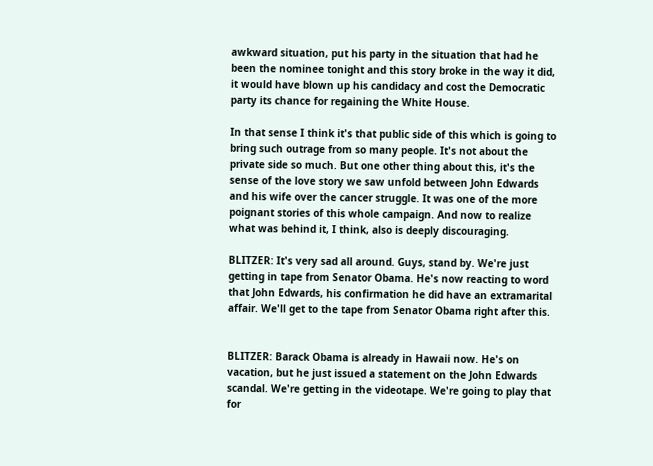awkward situation, put his party in the situation that had he been the nominee tonight and this story broke in the way it did, it would have blown up his candidacy and cost the Democratic party its chance for regaining the White House.

In that sense I think it's that public side of this which is going to bring such outrage from so many people. It's not about the private side so much. But one other thing about this, it's the sense of the love story we saw unfold between John Edwards and his wife over the cancer struggle. It was one of the more poignant stories of this whole campaign. And now to realize what was behind it, I think, also is deeply discouraging.

BLITZER: It's very sad all around. Guys, stand by. We're just getting in tape from Senator Obama. He's now reacting to word that John Edwards, his confirmation he did have an extramarital affair. We'll get to the tape from Senator Obama right after this.


BLITZER: Barack Obama is already in Hawaii now. He's on vacation, but he just issued a statement on the John Edwards scandal. We're getting in the videotape. We're going to play that for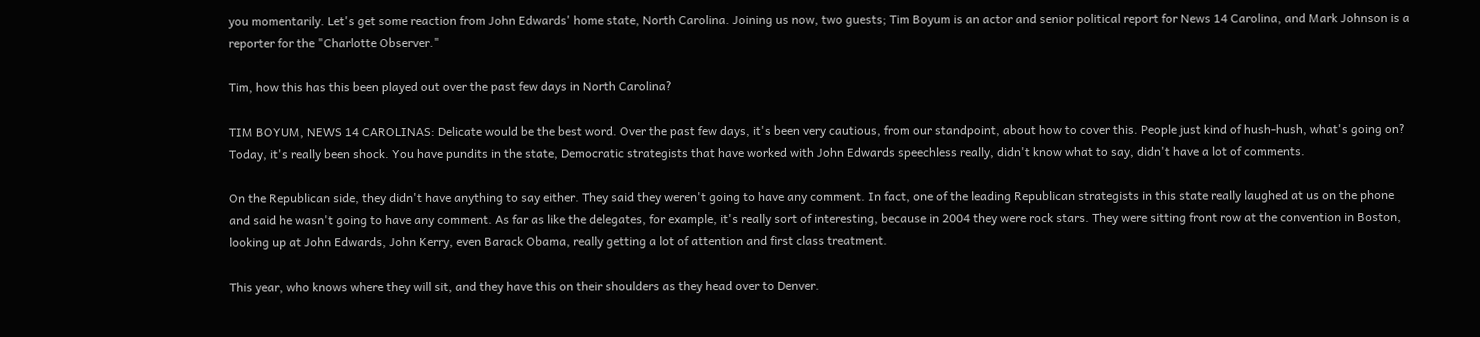you momentarily. Let's get some reaction from John Edwards' home state, North Carolina. Joining us now, two guests; Tim Boyum is an actor and senior political report for News 14 Carolina, and Mark Johnson is a reporter for the "Charlotte Observer."

Tim, how this has this been played out over the past few days in North Carolina?

TIM BOYUM, NEWS 14 CAROLINAS: Delicate would be the best word. Over the past few days, it's been very cautious, from our standpoint, about how to cover this. People just kind of hush-hush, what's going on? Today, it's really been shock. You have pundits in the state, Democratic strategists that have worked with John Edwards speechless really, didn't know what to say, didn't have a lot of comments.

On the Republican side, they didn't have anything to say either. They said they weren't going to have any comment. In fact, one of the leading Republican strategists in this state really laughed at us on the phone and said he wasn't going to have any comment. As far as like the delegates, for example, it's really sort of interesting, because in 2004 they were rock stars. They were sitting front row at the convention in Boston, looking up at John Edwards, John Kerry, even Barack Obama, really getting a lot of attention and first class treatment.

This year, who knows where they will sit, and they have this on their shoulders as they head over to Denver.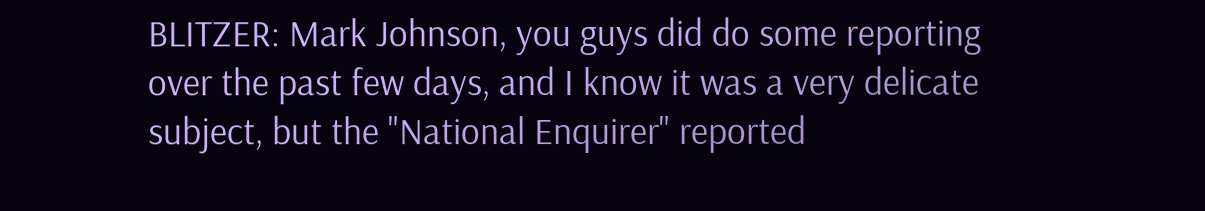BLITZER: Mark Johnson, you guys did do some reporting over the past few days, and I know it was a very delicate subject, but the "National Enquirer" reported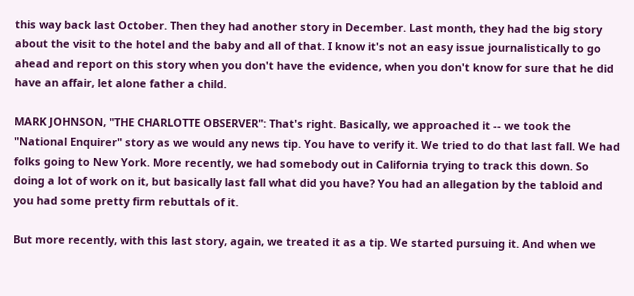this way back last October. Then they had another story in December. Last month, they had the big story about the visit to the hotel and the baby and all of that. I know it's not an easy issue journalistically to go ahead and report on this story when you don't have the evidence, when you don't know for sure that he did have an affair, let alone father a child.

MARK JOHNSON, "THE CHARLOTTE OBSERVER": That's right. Basically, we approached it -- we took the "National Enquirer" story as we would any news tip. You have to verify it. We tried to do that last fall. We had folks going to New York. More recently, we had somebody out in California trying to track this down. So doing a lot of work on it, but basically last fall what did you have? You had an allegation by the tabloid and you had some pretty firm rebuttals of it.

But more recently, with this last story, again, we treated it as a tip. We started pursuing it. And when we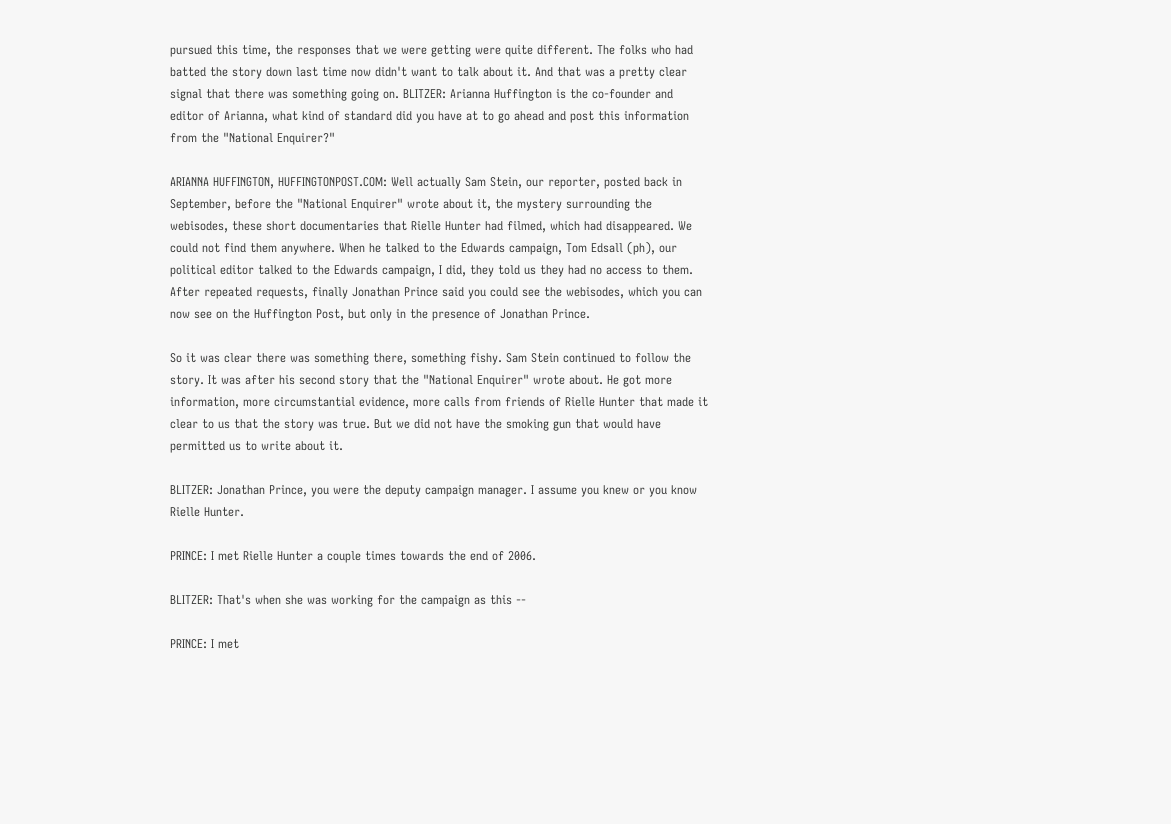pursued this time, the responses that we were getting were quite different. The folks who had batted the story down last time now didn't want to talk about it. And that was a pretty clear signal that there was something going on. BLITZER: Arianna Huffington is the co-founder and editor of Arianna, what kind of standard did you have at to go ahead and post this information from the "National Enquirer?"

ARIANNA HUFFINGTON, HUFFINGTONPOST.COM: Well actually Sam Stein, our reporter, posted back in September, before the "National Enquirer" wrote about it, the mystery surrounding the webisodes, these short documentaries that Rielle Hunter had filmed, which had disappeared. We could not find them anywhere. When he talked to the Edwards campaign, Tom Edsall (ph), our political editor talked to the Edwards campaign, I did, they told us they had no access to them. After repeated requests, finally Jonathan Prince said you could see the webisodes, which you can now see on the Huffington Post, but only in the presence of Jonathan Prince.

So it was clear there was something there, something fishy. Sam Stein continued to follow the story. It was after his second story that the "National Enquirer" wrote about. He got more information, more circumstantial evidence, more calls from friends of Rielle Hunter that made it clear to us that the story was true. But we did not have the smoking gun that would have permitted us to write about it.

BLITZER: Jonathan Prince, you were the deputy campaign manager. I assume you knew or you know Rielle Hunter.

PRINCE: I met Rielle Hunter a couple times towards the end of 2006.

BLITZER: That's when she was working for the campaign as this --

PRINCE: I met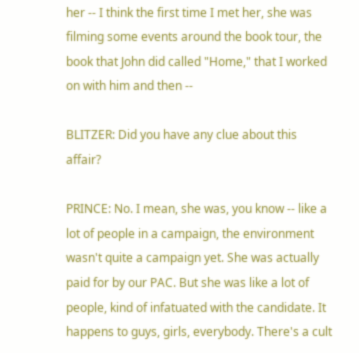her -- I think the first time I met her, she was filming some events around the book tour, the book that John did called "Home," that I worked on with him and then --

BLITZER: Did you have any clue about this affair?

PRINCE: No. I mean, she was, you know -- like a lot of people in a campaign, the environment wasn't quite a campaign yet. She was actually paid for by our PAC. But she was like a lot of people, kind of infatuated with the candidate. It happens to guys, girls, everybody. There's a cult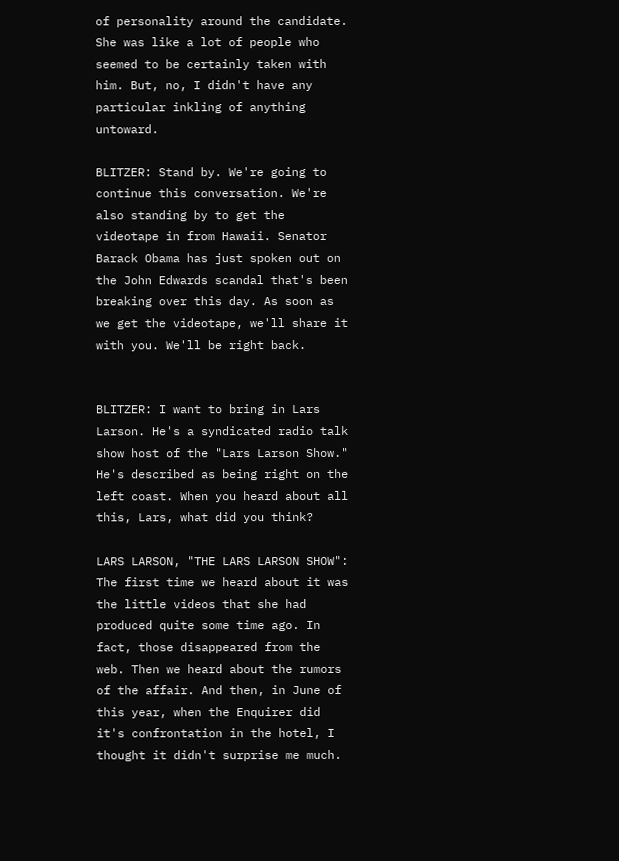of personality around the candidate. She was like a lot of people who seemed to be certainly taken with him. But, no, I didn't have any particular inkling of anything untoward.

BLITZER: Stand by. We're going to continue this conversation. We're also standing by to get the videotape in from Hawaii. Senator Barack Obama has just spoken out on the John Edwards scandal that's been breaking over this day. As soon as we get the videotape, we'll share it with you. We'll be right back.


BLITZER: I want to bring in Lars Larson. He's a syndicated radio talk show host of the "Lars Larson Show." He's described as being right on the left coast. When you heard about all this, Lars, what did you think?

LARS LARSON, "THE LARS LARSON SHOW": The first time we heard about it was the little videos that she had produced quite some time ago. In fact, those disappeared from the web. Then we heard about the rumors of the affair. And then, in June of this year, when the Enquirer did it's confrontation in the hotel, I thought it didn't surprise me much.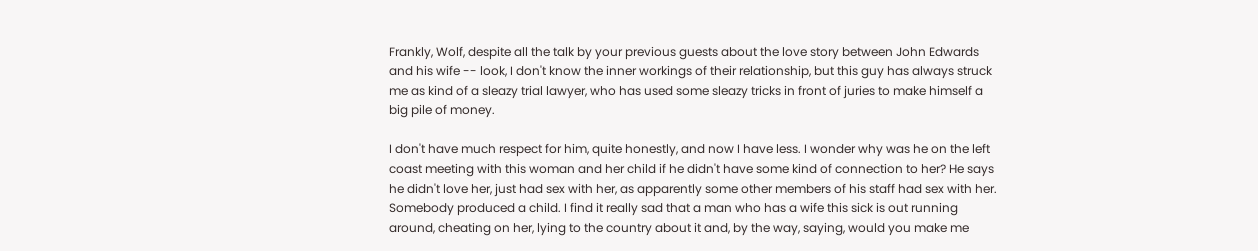Frankly, Wolf, despite all the talk by your previous guests about the love story between John Edwards and his wife -- look, I don't know the inner workings of their relationship, but this guy has always struck me as kind of a sleazy trial lawyer, who has used some sleazy tricks in front of juries to make himself a big pile of money.

I don't have much respect for him, quite honestly, and now I have less. I wonder why was he on the left coast meeting with this woman and her child if he didn't have some kind of connection to her? He says he didn't love her, just had sex with her, as apparently some other members of his staff had sex with her. Somebody produced a child. I find it really sad that a man who has a wife this sick is out running around, cheating on her, lying to the country about it and, by the way, saying, would you make me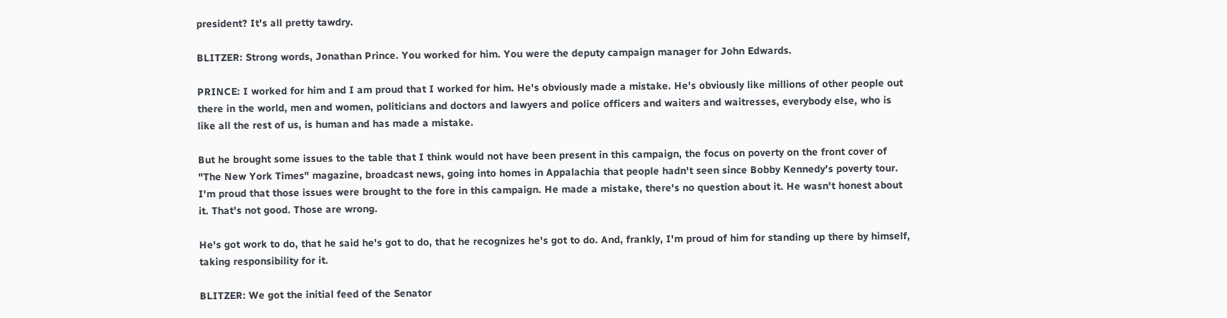president? It's all pretty tawdry.

BLITZER: Strong words, Jonathan Prince. You worked for him. You were the deputy campaign manager for John Edwards.

PRINCE: I worked for him and I am proud that I worked for him. He's obviously made a mistake. He's obviously like millions of other people out there in the world, men and women, politicians and doctors and lawyers and police officers and waiters and waitresses, everybody else, who is like all the rest of us, is human and has made a mistake.

But he brought some issues to the table that I think would not have been present in this campaign, the focus on poverty on the front cover of "The New York Times" magazine, broadcast news, going into homes in Appalachia that people hadn't seen since Bobby Kennedy's poverty tour. I'm proud that those issues were brought to the fore in this campaign. He made a mistake, there's no question about it. He wasn't honest about it. That's not good. Those are wrong.

He's got work to do, that he said he's got to do, that he recognizes he's got to do. And, frankly, I'm proud of him for standing up there by himself, taking responsibility for it.

BLITZER: We got the initial feed of the Senator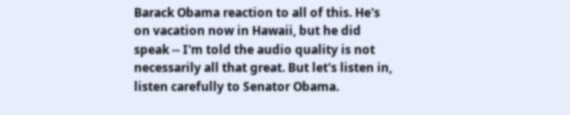Barack Obama reaction to all of this. He's on vacation now in Hawaii, but he did speak -- I'm told the audio quality is not necessarily all that great. But let's listen in, listen carefully to Senator Obama.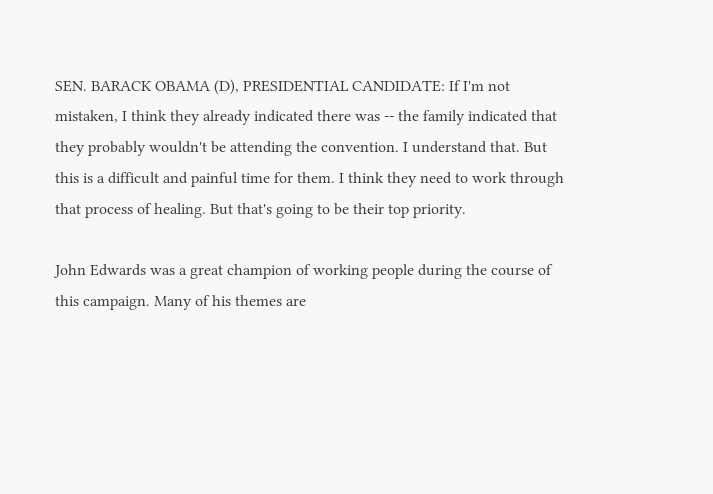SEN. BARACK OBAMA (D), PRESIDENTIAL CANDIDATE: If I'm not mistaken, I think they already indicated there was -- the family indicated that they probably wouldn't be attending the convention. I understand that. But this is a difficult and painful time for them. I think they need to work through that process of healing. But that's going to be their top priority.

John Edwards was a great champion of working people during the course of this campaign. Many of his themes are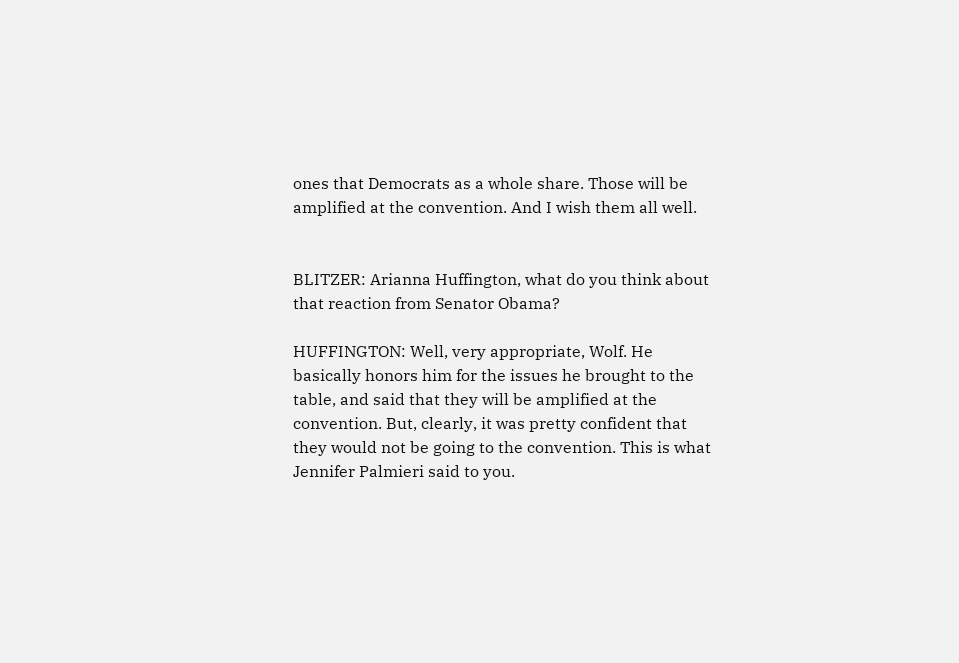ones that Democrats as a whole share. Those will be amplified at the convention. And I wish them all well.


BLITZER: Arianna Huffington, what do you think about that reaction from Senator Obama?

HUFFINGTON: Well, very appropriate, Wolf. He basically honors him for the issues he brought to the table, and said that they will be amplified at the convention. But, clearly, it was pretty confident that they would not be going to the convention. This is what Jennifer Palmieri said to you.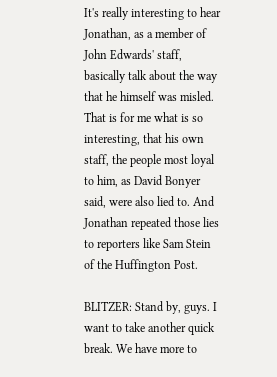It's really interesting to hear Jonathan, as a member of John Edwards' staff, basically talk about the way that he himself was misled. That is for me what is so interesting, that his own staff, the people most loyal to him, as David Bonyer said, were also lied to. And Jonathan repeated those lies to reporters like Sam Stein of the Huffington Post.

BLITZER: Stand by, guys. I want to take another quick break. We have more to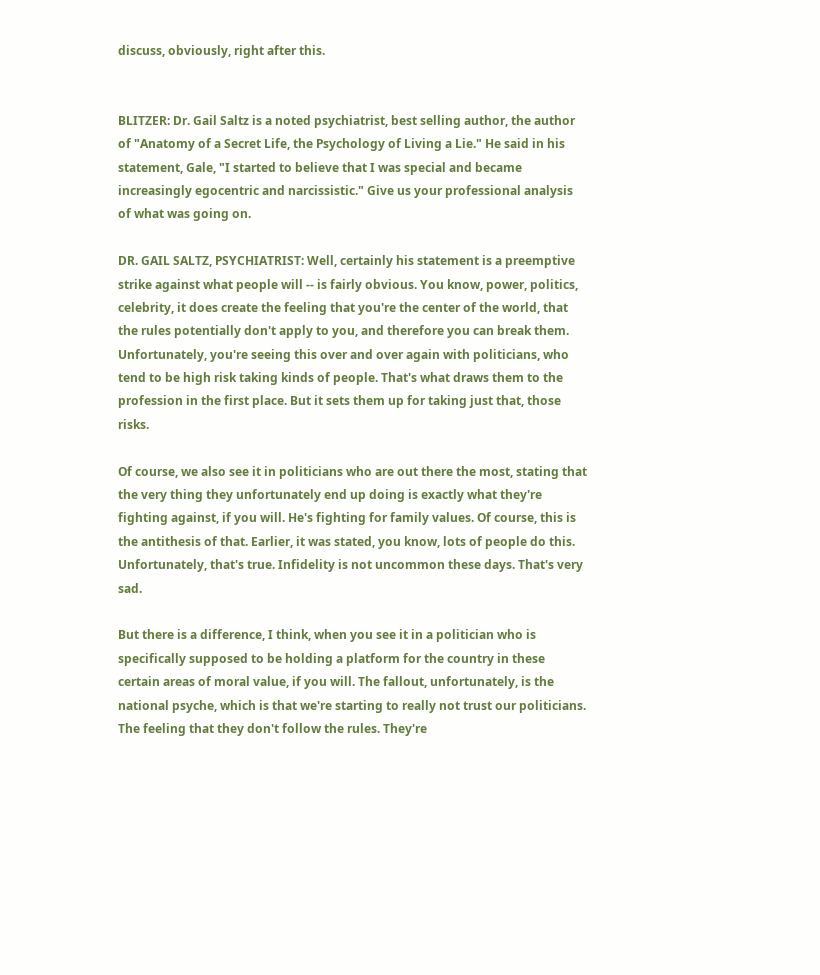discuss, obviously, right after this.


BLITZER: Dr. Gail Saltz is a noted psychiatrist, best selling author, the author of "Anatomy of a Secret Life, the Psychology of Living a Lie." He said in his statement, Gale, "I started to believe that I was special and became increasingly egocentric and narcissistic." Give us your professional analysis of what was going on.

DR. GAIL SALTZ, PSYCHIATRIST: Well, certainly his statement is a preemptive strike against what people will -- is fairly obvious. You know, power, politics, celebrity, it does create the feeling that you're the center of the world, that the rules potentially don't apply to you, and therefore you can break them. Unfortunately, you're seeing this over and over again with politicians, who tend to be high risk taking kinds of people. That's what draws them to the profession in the first place. But it sets them up for taking just that, those risks.

Of course, we also see it in politicians who are out there the most, stating that the very thing they unfortunately end up doing is exactly what they're fighting against, if you will. He's fighting for family values. Of course, this is the antithesis of that. Earlier, it was stated, you know, lots of people do this. Unfortunately, that's true. Infidelity is not uncommon these days. That's very sad.

But there is a difference, I think, when you see it in a politician who is specifically supposed to be holding a platform for the country in these certain areas of moral value, if you will. The fallout, unfortunately, is the national psyche, which is that we're starting to really not trust our politicians. The feeling that they don't follow the rules. They're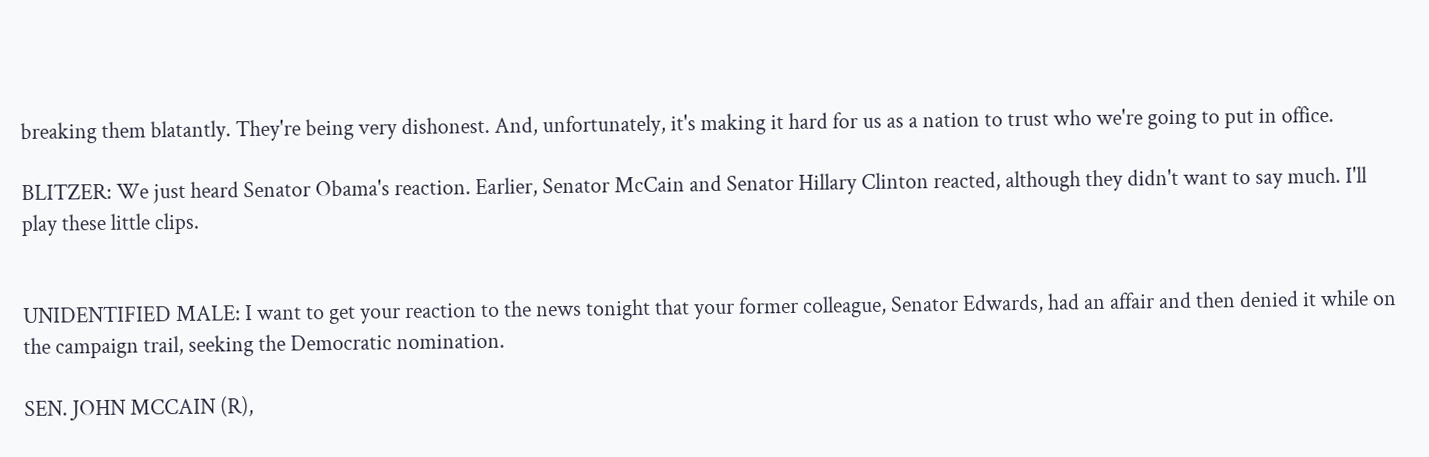breaking them blatantly. They're being very dishonest. And, unfortunately, it's making it hard for us as a nation to trust who we're going to put in office.

BLITZER: We just heard Senator Obama's reaction. Earlier, Senator McCain and Senator Hillary Clinton reacted, although they didn't want to say much. I'll play these little clips.


UNIDENTIFIED MALE: I want to get your reaction to the news tonight that your former colleague, Senator Edwards, had an affair and then denied it while on the campaign trail, seeking the Democratic nomination.

SEN. JOHN MCCAIN (R),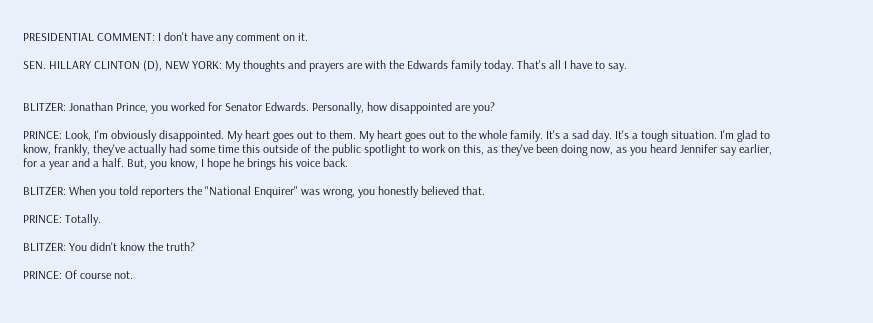PRESIDENTIAL COMMENT: I don't have any comment on it.

SEN. HILLARY CLINTON (D), NEW YORK: My thoughts and prayers are with the Edwards family today. That's all I have to say.


BLITZER: Jonathan Prince, you worked for Senator Edwards. Personally, how disappointed are you?

PRINCE: Look, I'm obviously disappointed. My heart goes out to them. My heart goes out to the whole family. It's a sad day. It's a tough situation. I'm glad to know, frankly, they've actually had some time this outside of the public spotlight to work on this, as they've been doing now, as you heard Jennifer say earlier, for a year and a half. But, you know, I hope he brings his voice back.

BLITZER: When you told reporters the "National Enquirer" was wrong, you honestly believed that.

PRINCE: Totally.

BLITZER: You didn't know the truth?

PRINCE: Of course not.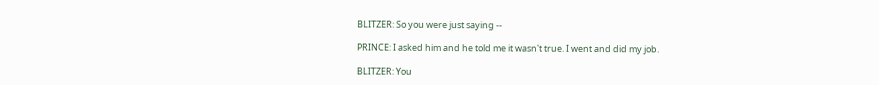BLITZER: So you were just saying --

PRINCE: I asked him and he told me it wasn't true. I went and did my job.

BLITZER: You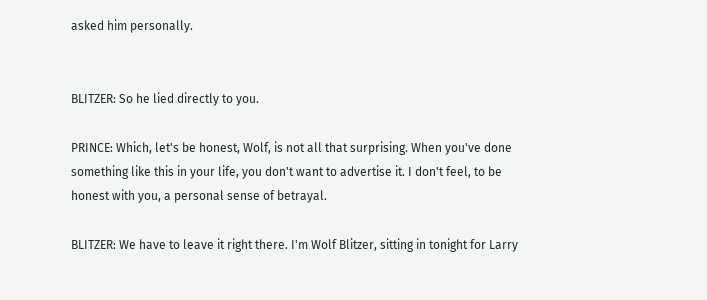asked him personally.


BLITZER: So he lied directly to you.

PRINCE: Which, let's be honest, Wolf, is not all that surprising. When you've done something like this in your life, you don't want to advertise it. I don't feel, to be honest with you, a personal sense of betrayal.

BLITZER: We have to leave it right there. I'm Wolf Blitzer, sitting in tonight for Larry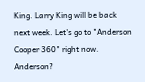King. Larry King will be back next week. Let's go to "Anderson Cooper 360" right now. Anderson?